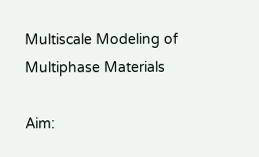Multiscale Modeling of Multiphase Materials

Aim: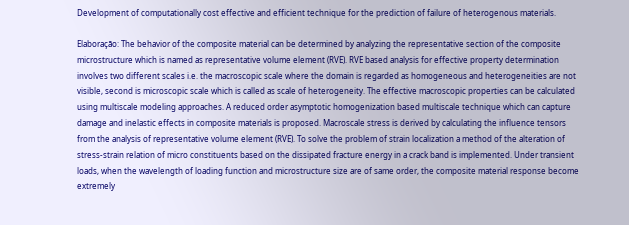Development of computationally cost effective and efficient technique for the prediction of failure of heterogenous materials.

Elaboração: The behavior of the composite material can be determined by analyzing the representative section of the composite microstructure which is named as representative volume element (RVE). RVE based analysis for effective property determination involves two different scales i.e. the macroscopic scale where the domain is regarded as homogeneous and heterogeneities are not visible, second is microscopic scale which is called as scale of heterogeneity. The effective macroscopic properties can be calculated using multiscale modeling approaches. A reduced order asymptotic homogenization based multiscale technique which can capture damage and inelastic effects in composite materials is proposed. Macroscale stress is derived by calculating the influence tensors from the analysis of representative volume element (RVE). To solve the problem of strain localization a method of the alteration of stress-strain relation of micro constituents based on the dissipated fracture energy in a crack band is implemented. Under transient loads, when the wavelength of loading function and microstructure size are of same order, the composite material response become extremely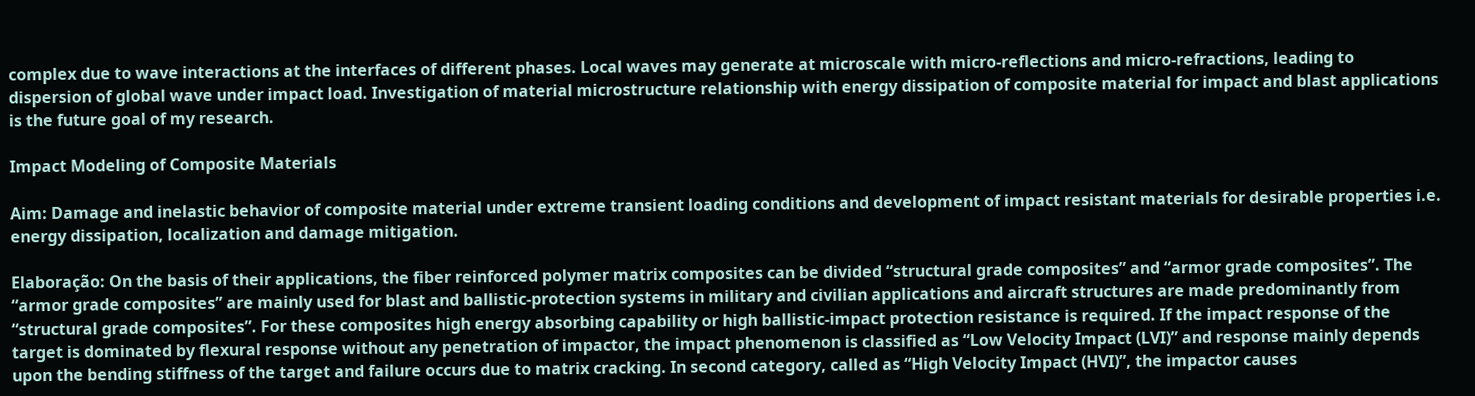complex due to wave interactions at the interfaces of different phases. Local waves may generate at microscale with micro-reflections and micro-refractions, leading to dispersion of global wave under impact load. Investigation of material microstructure relationship with energy dissipation of composite material for impact and blast applications is the future goal of my research.

Impact Modeling of Composite Materials

Aim: Damage and inelastic behavior of composite material under extreme transient loading conditions and development of impact resistant materials for desirable properties i.e. energy dissipation, localization and damage mitigation.

Elaboração: On the basis of their applications, the fiber reinforced polymer matrix composites can be divided “structural grade composites” and “armor grade composites”. The “armor grade composites” are mainly used for blast and ballistic-protection systems in military and civilian applications and aircraft structures are made predominantly from “structural grade composites”. For these composites high energy absorbing capability or high ballistic-impact protection resistance is required. If the impact response of the target is dominated by flexural response without any penetration of impactor, the impact phenomenon is classified as “Low Velocity Impact (LVI)” and response mainly depends upon the bending stiffness of the target and failure occurs due to matrix cracking. In second category, called as “High Velocity Impact (HVI)”, the impactor causes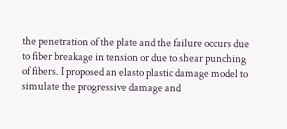the penetration of the plate and the failure occurs due to fiber breakage in tension or due to shear punching of fibers. I proposed an elasto plastic damage model to simulate the progressive damage and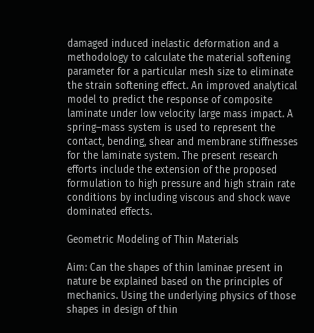damaged induced inelastic deformation and a methodology to calculate the material softening parameter for a particular mesh size to eliminate the strain softening effect. An improved analytical model to predict the response of composite laminate under low velocity large mass impact. A spring–mass system is used to represent the contact, bending, shear and membrane stiffnesses for the laminate system. The present research efforts include the extension of the proposed formulation to high pressure and high strain rate conditions by including viscous and shock wave dominated effects.

Geometric Modeling of Thin Materials

Aim: Can the shapes of thin laminae present in nature be explained based on the principles of mechanics. Using the underlying physics of those shapes in design of thin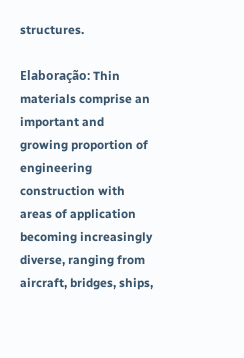structures.

Elaboração: Thin materials comprise an important and growing proportion of engineering construction with areas of application becoming increasingly diverse, ranging from aircraft, bridges, ships,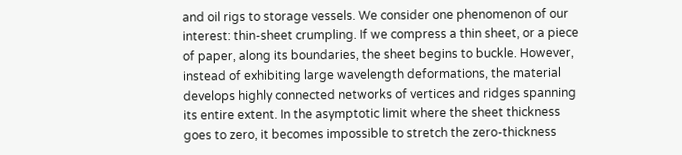and oil rigs to storage vessels. We consider one phenomenon of our interest: thin-sheet crumpling. If we compress a thin sheet, or a piece of paper, along its boundaries, the sheet begins to buckle. However, instead of exhibiting large wavelength deformations, the material develops highly connected networks of vertices and ridges spanning its entire extent. In the asymptotic limit where the sheet thickness goes to zero, it becomes impossible to stretch the zero-thickness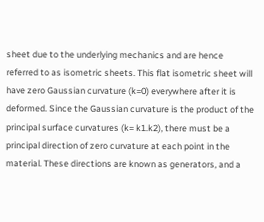sheet due to the underlying mechanics and are hence referred to as isometric sheets. This flat isometric sheet will have zero Gaussian curvature (k=0) everywhere after it is deformed. Since the Gaussian curvature is the product of the principal surface curvatures (k= k1.k2), there must be a principal direction of zero curvature at each point in the material. These directions are known as generators, and a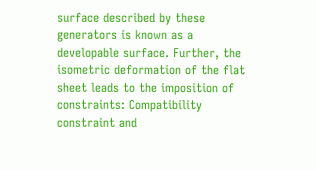surface described by these generators is known as a developable surface. Further, the isometric deformation of the flat sheet leads to the imposition of constraints: Compatibility constraint and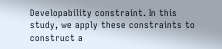Developability constraint. In this study, we apply these constraints to construct a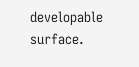developable surface.